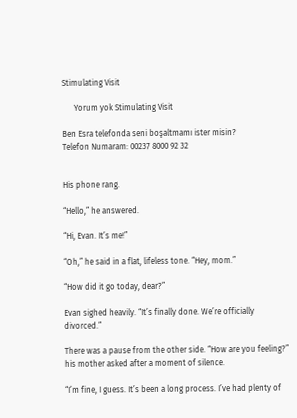Stimulating Visit

      Yorum yok Stimulating Visit

Ben Esra telefonda seni boşaltmamı ister misin?
Telefon Numaram: 00237 8000 92 32


His phone rang.

“Hello,” he answered.

“Hi, Evan. It’s me!”

“Oh,” he said in a flat, lifeless tone. “Hey, mom.”

“How did it go today, dear?”

Evan sighed heavily. “It’s finally done. We’re officially divorced.”

There was a pause from the other side. “How are you feeling?” his mother asked after a moment of silence.

“I’m fine, I guess. It’s been a long process. I’ve had plenty of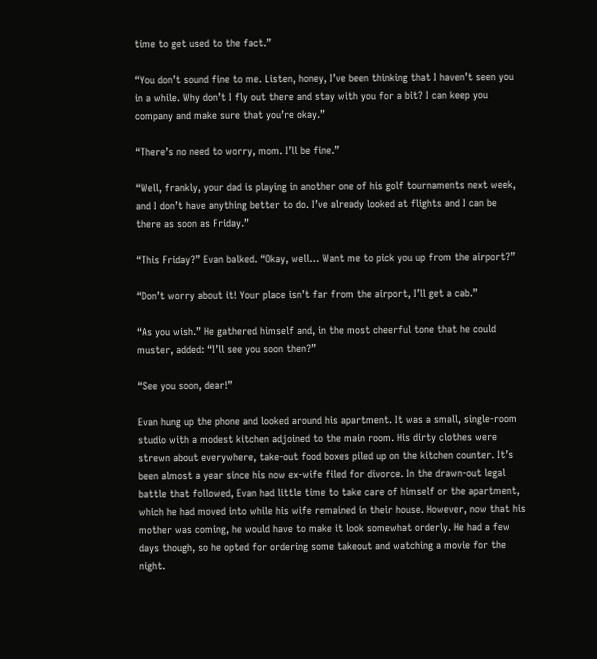time to get used to the fact.”

“You don’t sound fine to me. Listen, honey, I’ve been thinking that I haven’t seen you in a while. Why don’t I fly out there and stay with you for a bit? I can keep you company and make sure that you’re okay.”

“There’s no need to worry, mom. I’ll be fine.”

“Well, frankly, your dad is playing in another one of his golf tournaments next week, and I don’t have anything better to do. I’ve already looked at flights and I can be there as soon as Friday.”

“This Friday?” Evan balked. “Okay, well… Want me to pick you up from the airport?”

“Don’t worry about it! Your place isn’t far from the airport, I’ll get a cab.”

“As you wish.” He gathered himself and, in the most cheerful tone that he could muster, added: “I’ll see you soon then?”

“See you soon, dear!”

Evan hung up the phone and looked around his apartment. It was a small, single-room studio with a modest kitchen adjoined to the main room. His dirty clothes were strewn about everywhere, take-out food boxes piled up on the kitchen counter. It’s been almost a year since his now ex-wife filed for divorce. In the drawn-out legal battle that followed, Evan had little time to take care of himself or the apartment, which he had moved into while his wife remained in their house. However, now that his mother was coming, he would have to make it look somewhat orderly. He had a few days though, so he opted for ordering some takeout and watching a movie for the night.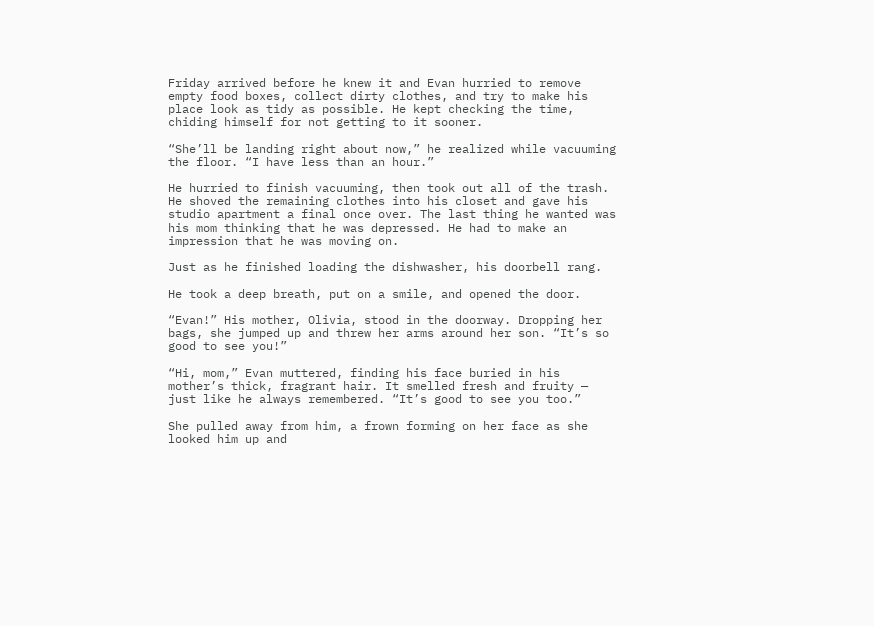Friday arrived before he knew it and Evan hurried to remove empty food boxes, collect dirty clothes, and try to make his place look as tidy as possible. He kept checking the time, chiding himself for not getting to it sooner.

“She’ll be landing right about now,” he realized while vacuuming the floor. “I have less than an hour.”

He hurried to finish vacuuming, then took out all of the trash. He shoved the remaining clothes into his closet and gave his studio apartment a final once over. The last thing he wanted was his mom thinking that he was depressed. He had to make an impression that he was moving on.

Just as he finished loading the dishwasher, his doorbell rang.

He took a deep breath, put on a smile, and opened the door.

“Evan!” His mother, Olivia, stood in the doorway. Dropping her bags, she jumped up and threw her arms around her son. “It’s so good to see you!”

“Hi, mom,” Evan muttered, finding his face buried in his mother’s thick, fragrant hair. It smelled fresh and fruity — just like he always remembered. “It’s good to see you too.”

She pulled away from him, a frown forming on her face as she looked him up and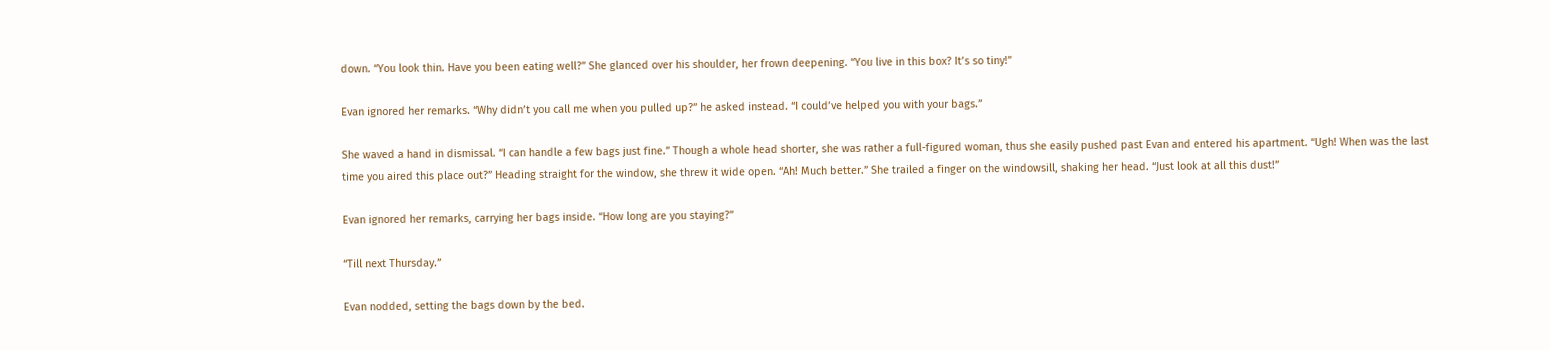down. “You look thin. Have you been eating well?” She glanced over his shoulder, her frown deepening. “You live in this box? It’s so tiny!”

Evan ignored her remarks. “Why didn’t you call me when you pulled up?” he asked instead. “I could’ve helped you with your bags.”

She waved a hand in dismissal. “I can handle a few bags just fine.” Though a whole head shorter, she was rather a full-figured woman, thus she easily pushed past Evan and entered his apartment. “Ugh! When was the last time you aired this place out?” Heading straight for the window, she threw it wide open. “Ah! Much better.” She trailed a finger on the windowsill, shaking her head. “Just look at all this dust!”

Evan ignored her remarks, carrying her bags inside. “How long are you staying?”

“Till next Thursday.”

Evan nodded, setting the bags down by the bed.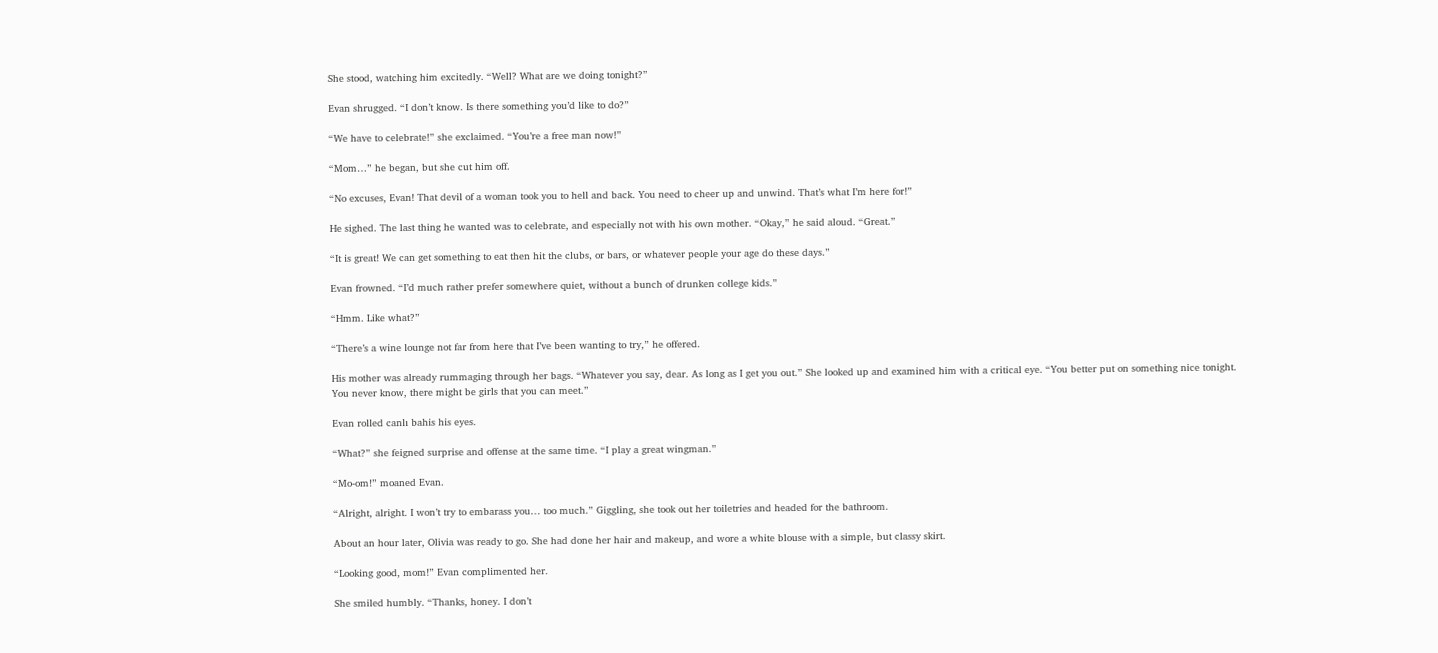She stood, watching him excitedly. “Well? What are we doing tonight?”

Evan shrugged. “I don’t know. Is there something you’d like to do?”

“We have to celebrate!” she exclaimed. “You’re a free man now!”

“Mom…” he began, but she cut him off.

“No excuses, Evan! That devil of a woman took you to hell and back. You need to cheer up and unwind. That’s what I’m here for!”

He sighed. The last thing he wanted was to celebrate, and especially not with his own mother. “Okay,” he said aloud. “Great.”

“It is great! We can get something to eat then hit the clubs, or bars, or whatever people your age do these days.”

Evan frowned. “I’d much rather prefer somewhere quiet, without a bunch of drunken college kids.”

“Hmm. Like what?”

“There’s a wine lounge not far from here that I’ve been wanting to try,” he offered.

His mother was already rummaging through her bags. “Whatever you say, dear. As long as I get you out.” She looked up and examined him with a critical eye. “You better put on something nice tonight. You never know, there might be girls that you can meet.”

Evan rolled canlı bahis his eyes.

“What?” she feigned surprise and offense at the same time. “I play a great wingman.”

“Mo-om!” moaned Evan.

“Alright, alright. I won’t try to embarass you… too much.” Giggling, she took out her toiletries and headed for the bathroom.

About an hour later, Olivia was ready to go. She had done her hair and makeup, and wore a white blouse with a simple, but classy skirt.

“Looking good, mom!” Evan complimented her.

She smiled humbly. “Thanks, honey. I don’t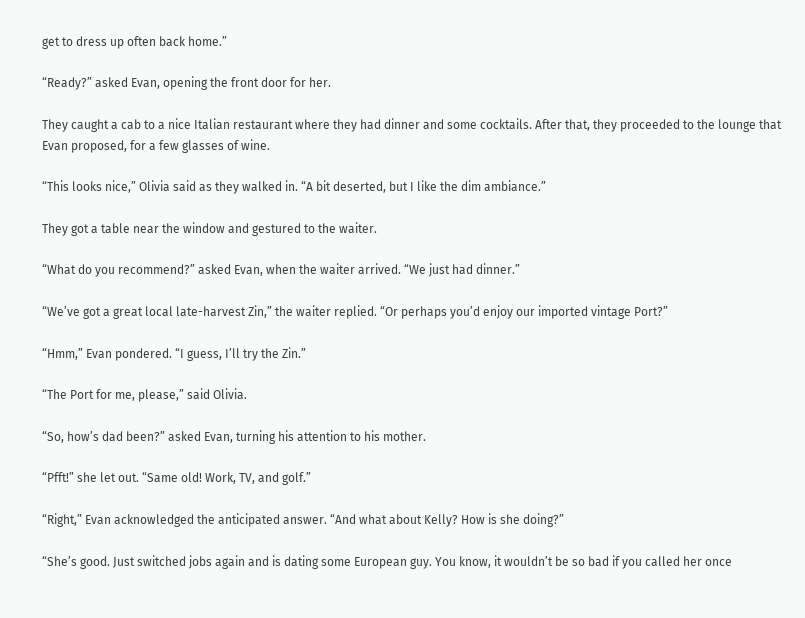get to dress up often back home.”

“Ready?” asked Evan, opening the front door for her.

They caught a cab to a nice Italian restaurant where they had dinner and some cocktails. After that, they proceeded to the lounge that Evan proposed, for a few glasses of wine.

“This looks nice,” Olivia said as they walked in. “A bit deserted, but I like the dim ambiance.”

They got a table near the window and gestured to the waiter.

“What do you recommend?” asked Evan, when the waiter arrived. “We just had dinner.”

“We’ve got a great local late-harvest Zin,” the waiter replied. “Or perhaps you’d enjoy our imported vintage Port?”

“Hmm,” Evan pondered. “I guess, I’ll try the Zin.”

“The Port for me, please,” said Olivia.

“So, how’s dad been?” asked Evan, turning his attention to his mother.

“Pfft!” she let out. “Same old! Work, TV, and golf.”

“Right,” Evan acknowledged the anticipated answer. “And what about Kelly? How is she doing?”

“She’s good. Just switched jobs again and is dating some European guy. You know, it wouldn’t be so bad if you called her once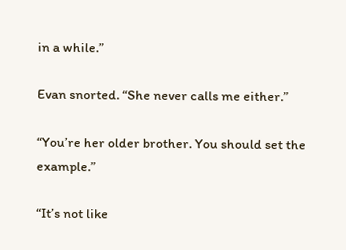in a while.”

Evan snorted. “She never calls me either.”

“You’re her older brother. You should set the example.”

“It’s not like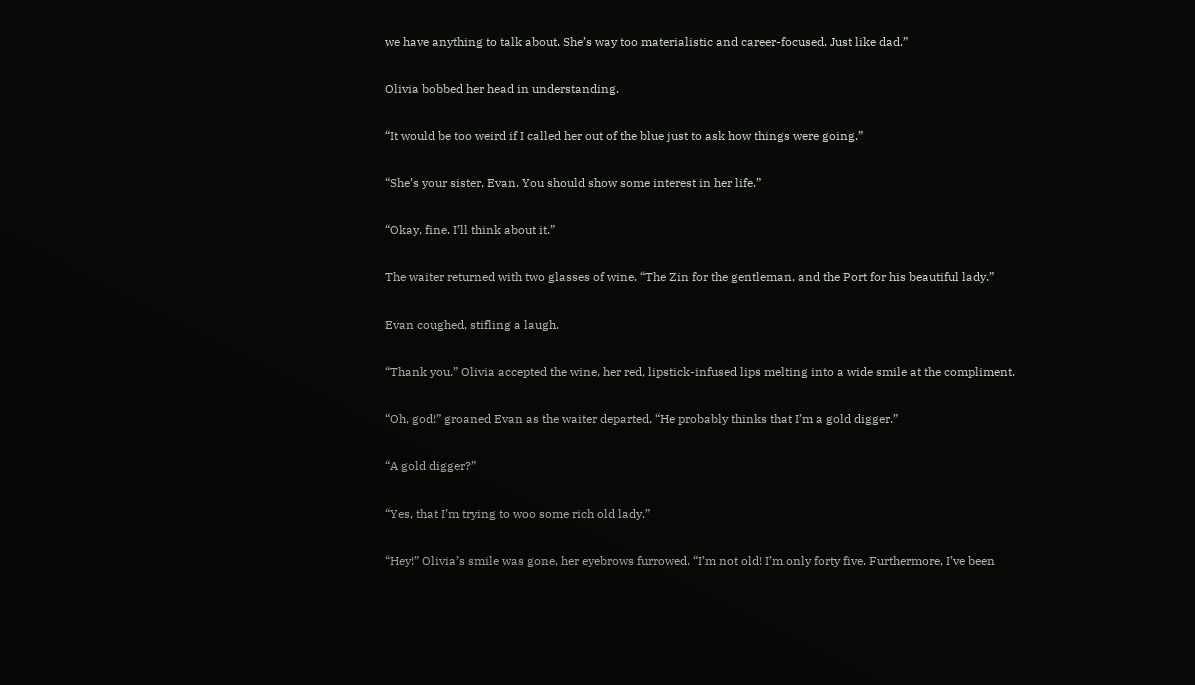we have anything to talk about. She’s way too materialistic and career-focused. Just like dad.”

Olivia bobbed her head in understanding.

“It would be too weird if I called her out of the blue just to ask how things were going.”

“She’s your sister, Evan. You should show some interest in her life.”

“Okay, fine. I’ll think about it.”

The waiter returned with two glasses of wine. “The Zin for the gentleman, and the Port for his beautiful lady.”

Evan coughed, stifling a laugh.

“Thank you.” Olivia accepted the wine, her red, lipstick-infused lips melting into a wide smile at the compliment.

“Oh, god!” groaned Evan as the waiter departed. “He probably thinks that I’m a gold digger.”

“A gold digger?”

“Yes, that I’m trying to woo some rich old lady.”

“Hey!” Olivia’s smile was gone, her eyebrows furrowed. “I’m not old! I’m only forty five. Furthermore, I’ve been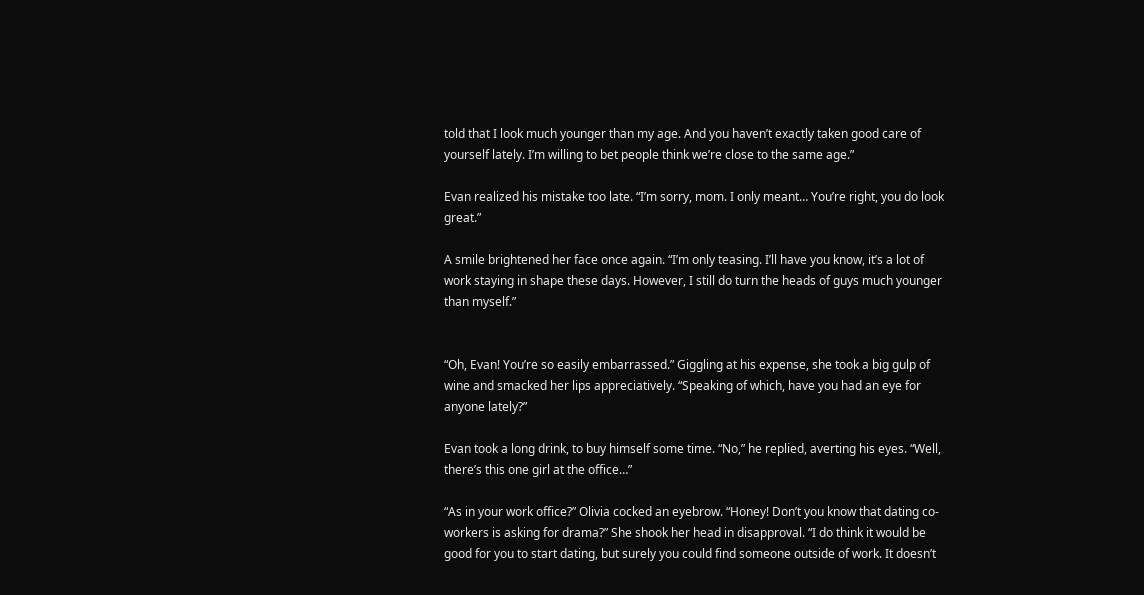told that I look much younger than my age. And you haven’t exactly taken good care of yourself lately. I’m willing to bet people think we’re close to the same age.”

Evan realized his mistake too late. “I’m sorry, mom. I only meant… You’re right, you do look great.”

A smile brightened her face once again. “I’m only teasing. I’ll have you know, it’s a lot of work staying in shape these days. However, I still do turn the heads of guys much younger than myself.”


“Oh, Evan! You’re so easily embarrassed.” Giggling at his expense, she took a big gulp of wine and smacked her lips appreciatively. “Speaking of which, have you had an eye for anyone lately?”

Evan took a long drink, to buy himself some time. “No,” he replied, averting his eyes. “Well, there’s this one girl at the office…”

“As in your work office?” Olivia cocked an eyebrow. “Honey! Don’t you know that dating co-workers is asking for drama?” She shook her head in disapproval. “I do think it would be good for you to start dating, but surely you could find someone outside of work. It doesn’t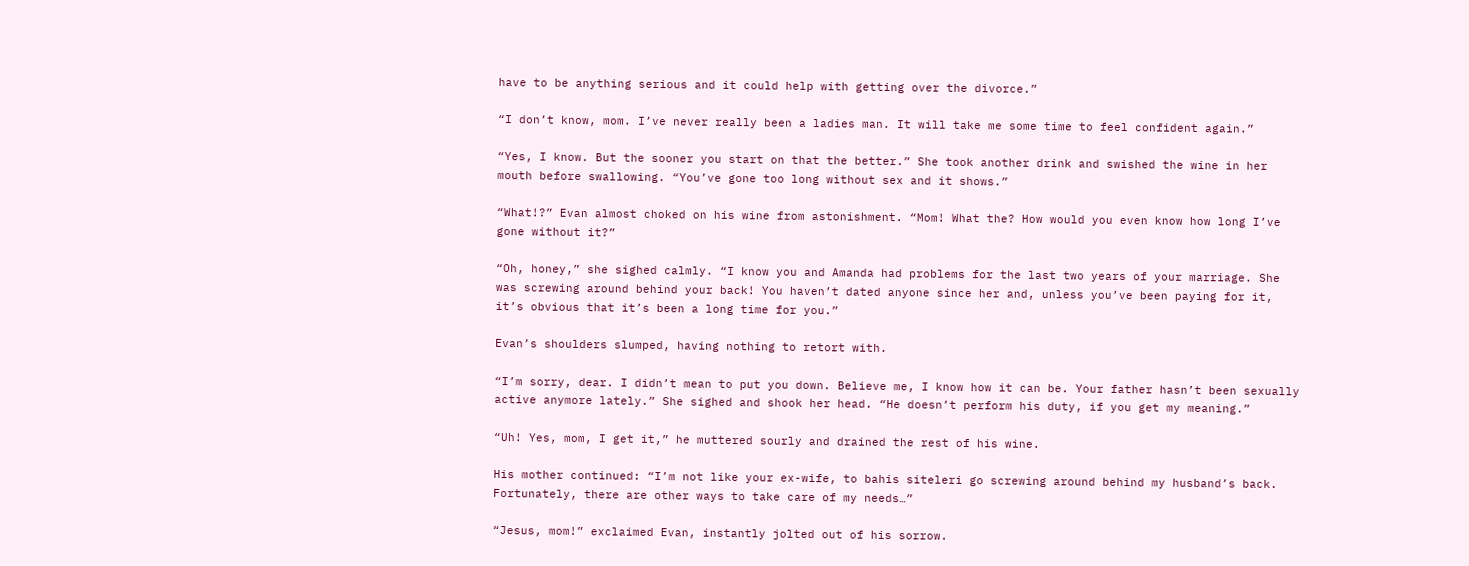have to be anything serious and it could help with getting over the divorce.”

“I don’t know, mom. I’ve never really been a ladies man. It will take me some time to feel confident again.”

“Yes, I know. But the sooner you start on that the better.” She took another drink and swished the wine in her mouth before swallowing. “You’ve gone too long without sex and it shows.”

“What!?” Evan almost choked on his wine from astonishment. “Mom! What the? How would you even know how long I’ve gone without it?”

“Oh, honey,” she sighed calmly. “I know you and Amanda had problems for the last two years of your marriage. She was screwing around behind your back! You haven’t dated anyone since her and, unless you’ve been paying for it, it’s obvious that it’s been a long time for you.”

Evan’s shoulders slumped, having nothing to retort with.

“I’m sorry, dear. I didn’t mean to put you down. Believe me, I know how it can be. Your father hasn’t been sexually active anymore lately.” She sighed and shook her head. “He doesn’t perform his duty, if you get my meaning.”

“Uh! Yes, mom, I get it,” he muttered sourly and drained the rest of his wine.

His mother continued: “I’m not like your ex-wife, to bahis siteleri go screwing around behind my husband’s back. Fortunately, there are other ways to take care of my needs…”

“Jesus, mom!” exclaimed Evan, instantly jolted out of his sorrow.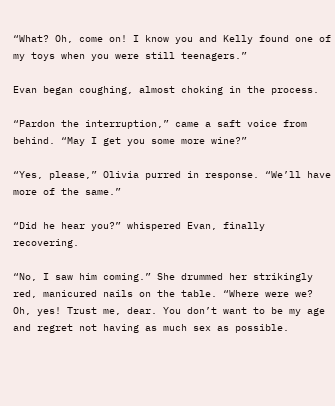“What? Oh, come on! I know you and Kelly found one of my toys when you were still teenagers.”

Evan began coughing, almost choking in the process.

“Pardon the interruption,” came a saft voice from behind. “May I get you some more wine?”

“Yes, please,” Olivia purred in response. “We’ll have more of the same.”

“Did he hear you?” whispered Evan, finally recovering.

“No, I saw him coming.” She drummed her strikingly red, manicured nails on the table. “Where were we? Oh, yes! Trust me, dear. You don’t want to be my age and regret not having as much sex as possible.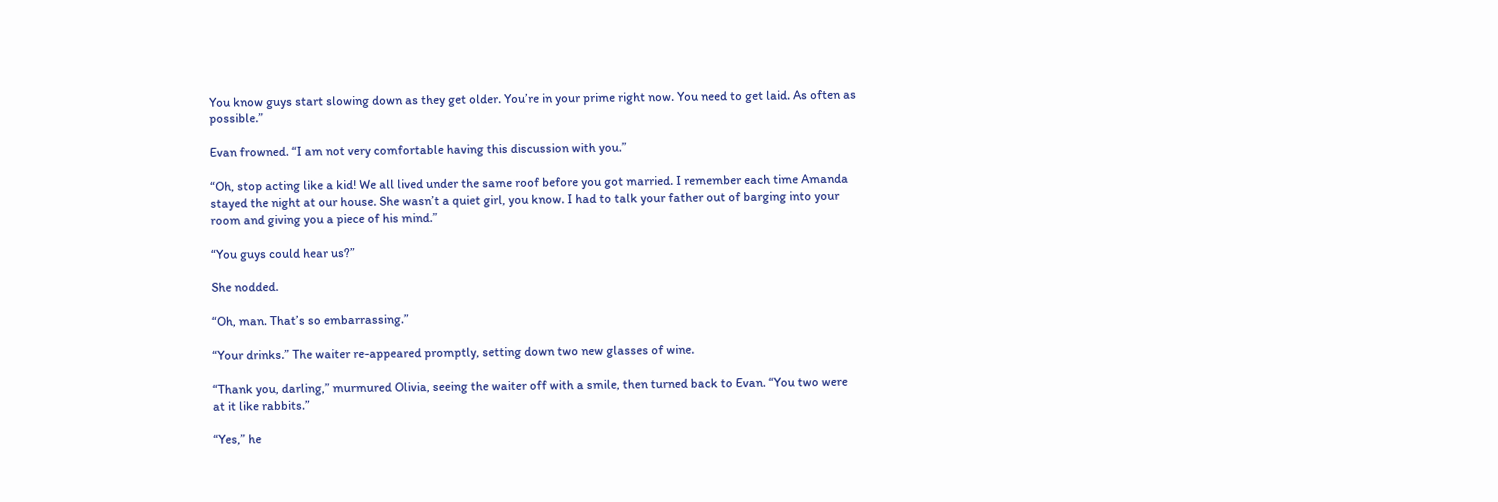You know guys start slowing down as they get older. You’re in your prime right now. You need to get laid. As often as possible.”

Evan frowned. “I am not very comfortable having this discussion with you.”

“Oh, stop acting like a kid! We all lived under the same roof before you got married. I remember each time Amanda stayed the night at our house. She wasn’t a quiet girl, you know. I had to talk your father out of barging into your room and giving you a piece of his mind.”

“You guys could hear us?”

She nodded.

“Oh, man. That’s so embarrassing.”

“Your drinks.” The waiter re-appeared promptly, setting down two new glasses of wine.

“Thank you, darling,” murmured Olivia, seeing the waiter off with a smile, then turned back to Evan. “You two were at it like rabbits.”

“Yes,” he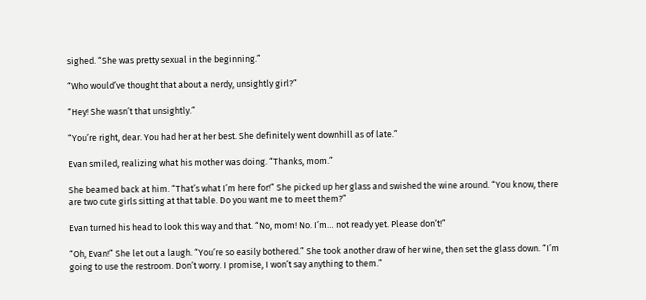sighed. “She was pretty sexual in the beginning.”

“Who would’ve thought that about a nerdy, unsightly girl?”

“Hey! She wasn’t that unsightly.”

“You’re right, dear. You had her at her best. She definitely went downhill as of late.”

Evan smiled, realizing what his mother was doing. “Thanks, mom.”

She beamed back at him. “That’s what I’m here for!” She picked up her glass and swished the wine around. “You know, there are two cute girls sitting at that table. Do you want me to meet them?”

Evan turned his head to look this way and that. “No, mom! No. I’m… not ready yet. Please don’t!”

“Oh, Evan!” She let out a laugh. “You’re so easily bothered.” She took another draw of her wine, then set the glass down. “I’m going to use the restroom. Don’t worry. I promise, I won’t say anything to them.”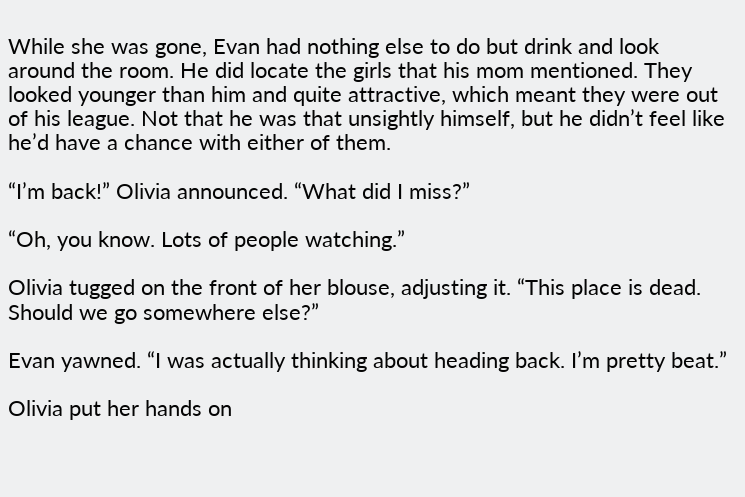While she was gone, Evan had nothing else to do but drink and look around the room. He did locate the girls that his mom mentioned. They looked younger than him and quite attractive, which meant they were out of his league. Not that he was that unsightly himself, but he didn’t feel like he’d have a chance with either of them.

“I’m back!” Olivia announced. “What did I miss?”

“Oh, you know. Lots of people watching.”

Olivia tugged on the front of her blouse, adjusting it. “This place is dead. Should we go somewhere else?”

Evan yawned. “I was actually thinking about heading back. I’m pretty beat.”

Olivia put her hands on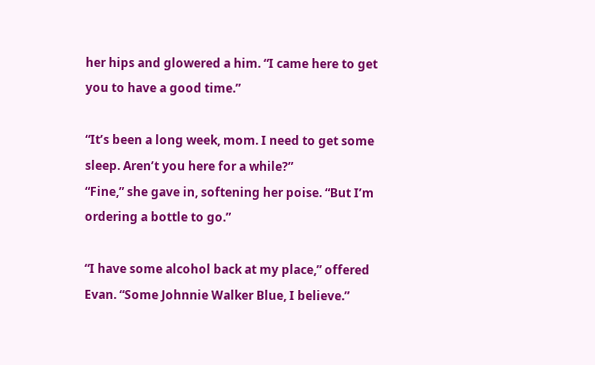her hips and glowered a him. “I came here to get you to have a good time.”

“It’s been a long week, mom. I need to get some sleep. Aren’t you here for a while?”
“Fine,” she gave in, softening her poise. “But I’m ordering a bottle to go.”

“I have some alcohol back at my place,” offered Evan. “Some Johnnie Walker Blue, I believe.”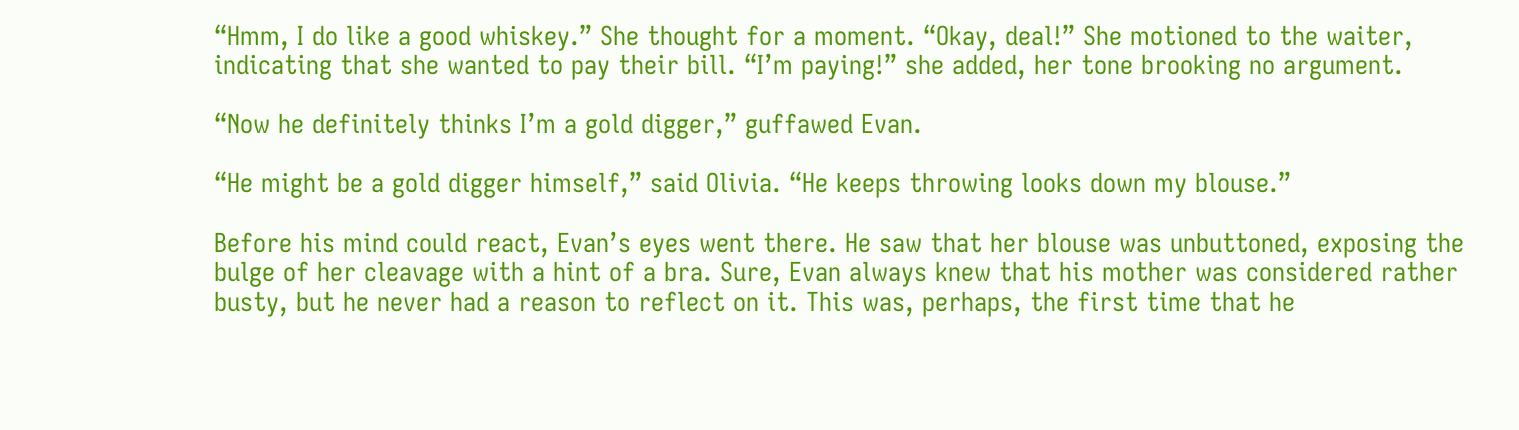“Hmm, I do like a good whiskey.” She thought for a moment. “Okay, deal!” She motioned to the waiter, indicating that she wanted to pay their bill. “I’m paying!” she added, her tone brooking no argument.

“Now he definitely thinks I’m a gold digger,” guffawed Evan.

“He might be a gold digger himself,” said Olivia. “He keeps throwing looks down my blouse.”

Before his mind could react, Evan’s eyes went there. He saw that her blouse was unbuttoned, exposing the bulge of her cleavage with a hint of a bra. Sure, Evan always knew that his mother was considered rather busty, but he never had a reason to reflect on it. This was, perhaps, the first time that he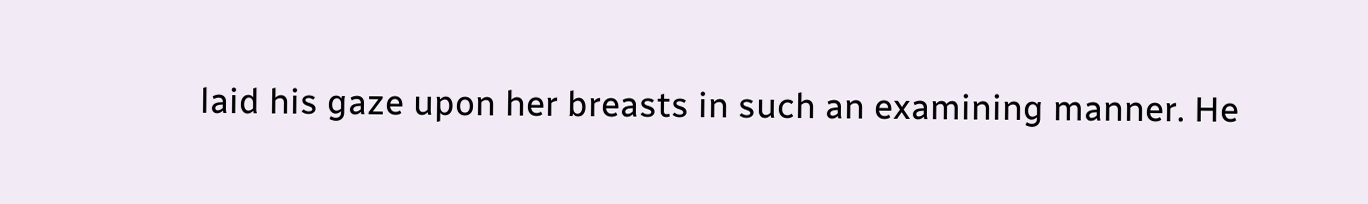laid his gaze upon her breasts in such an examining manner. He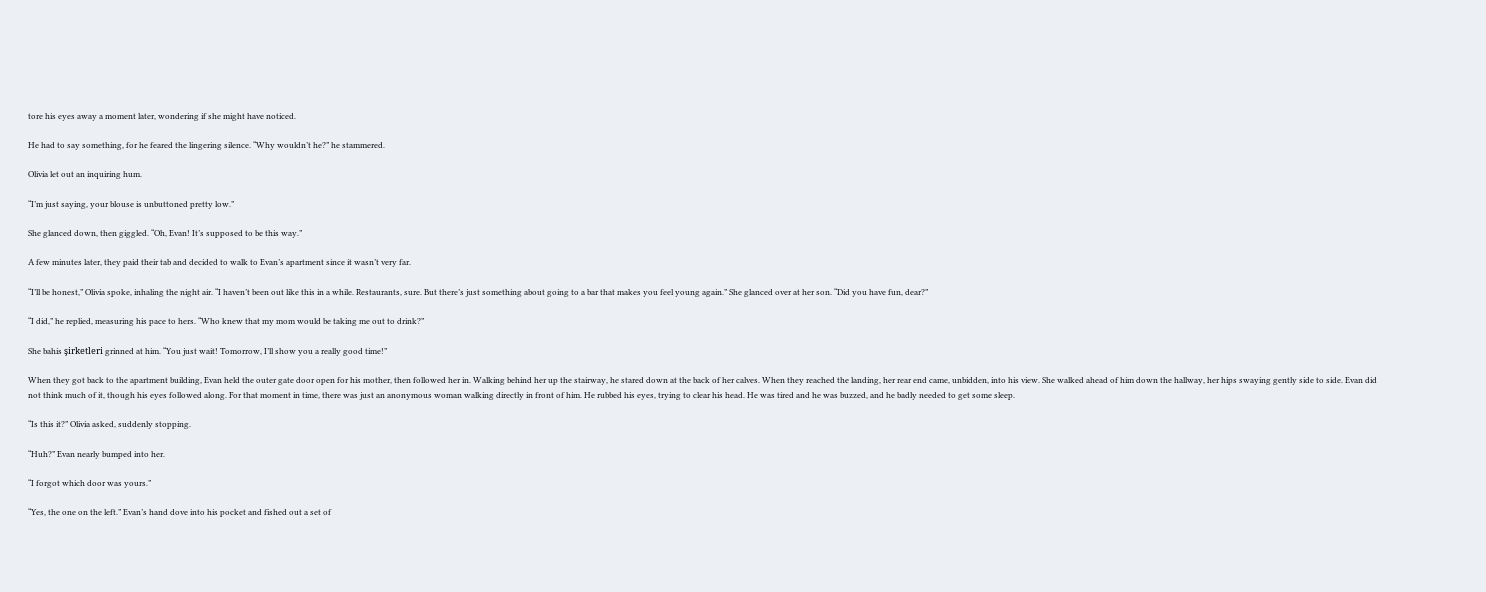tore his eyes away a moment later, wondering if she might have noticed.

He had to say something, for he feared the lingering silence. “Why wouldn’t he?” he stammered.

Olivia let out an inquiring hum.

“I’m just saying, your blouse is unbuttoned pretty low.”

She glanced down, then giggled. “Oh, Evan! It’s supposed to be this way.”

A few minutes later, they paid their tab and decided to walk to Evan’s apartment since it wasn’t very far.

“I’ll be honest,” Olivia spoke, inhaling the night air. “I haven’t been out like this in a while. Restaurants, sure. But there’s just something about going to a bar that makes you feel young again.” She glanced over at her son. “Did you have fun, dear?”

“I did,” he replied, measuring his pace to hers. “Who knew that my mom would be taking me out to drink?”

She bahis şirketleri grinned at him. “You just wait! Tomorrow, I’ll show you a really good time!”

When they got back to the apartment building, Evan held the outer gate door open for his mother, then followed her in. Walking behind her up the stairway, he stared down at the back of her calves. When they reached the landing, her rear end came, unbidden, into his view. She walked ahead of him down the hallway, her hips swaying gently side to side. Evan did not think much of it, though his eyes followed along. For that moment in time, there was just an anonymous woman walking directly in front of him. He rubbed his eyes, trying to clear his head. He was tired and he was buzzed, and he badly needed to get some sleep.

“Is this it?” Olivia asked, suddenly stopping.

“Huh?” Evan nearly bumped into her.

“I forgot which door was yours.”

“Yes, the one on the left.” Evan’s hand dove into his pocket and fished out a set of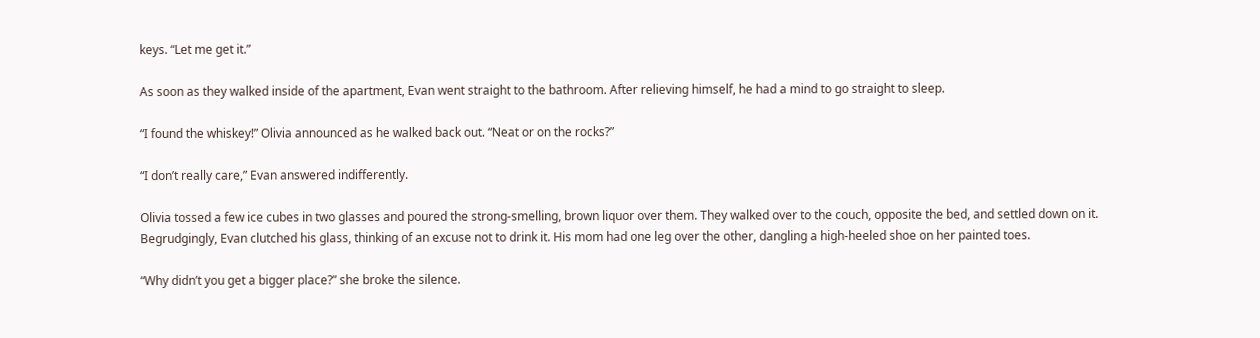keys. “Let me get it.”

As soon as they walked inside of the apartment, Evan went straight to the bathroom. After relieving himself, he had a mind to go straight to sleep.

“I found the whiskey!” Olivia announced as he walked back out. “Neat or on the rocks?”

“I don’t really care,” Evan answered indifferently.

Olivia tossed a few ice cubes in two glasses and poured the strong-smelling, brown liquor over them. They walked over to the couch, opposite the bed, and settled down on it. Begrudgingly, Evan clutched his glass, thinking of an excuse not to drink it. His mom had one leg over the other, dangling a high-heeled shoe on her painted toes.

“Why didn’t you get a bigger place?” she broke the silence.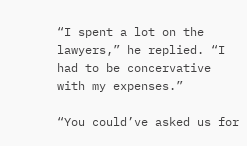“I spent a lot on the lawyers,” he replied. “I had to be concervative with my expenses.”

“You could’ve asked us for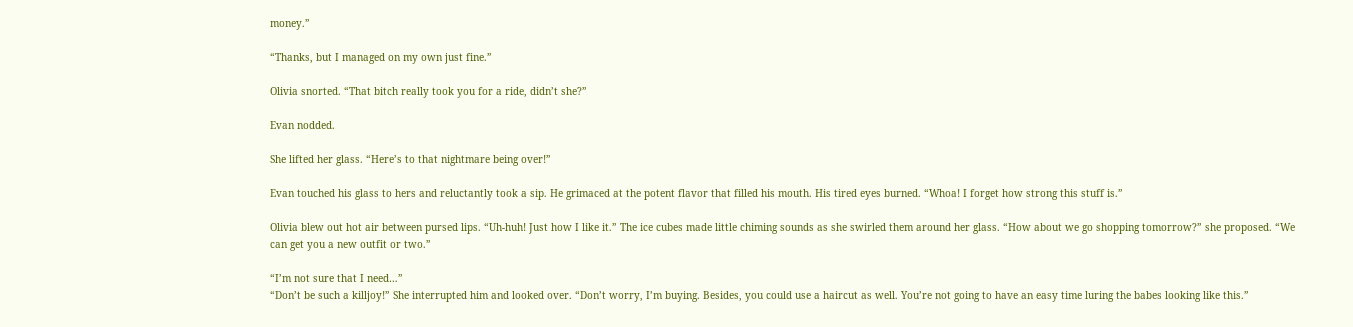money.”

“Thanks, but I managed on my own just fine.”

Olivia snorted. “That bitch really took you for a ride, didn’t she?”

Evan nodded.

She lifted her glass. “Here’s to that nightmare being over!”

Evan touched his glass to hers and reluctantly took a sip. He grimaced at the potent flavor that filled his mouth. His tired eyes burned. “Whoa! I forget how strong this stuff is.”

Olivia blew out hot air between pursed lips. “Uh-huh! Just how I like it.” The ice cubes made little chiming sounds as she swirled them around her glass. “How about we go shopping tomorrow?” she proposed. “We can get you a new outfit or two.”

“I’m not sure that I need…”
“Don’t be such a killjoy!” She interrupted him and looked over. “Don’t worry, I’m buying. Besides, you could use a haircut as well. You’re not going to have an easy time luring the babes looking like this.”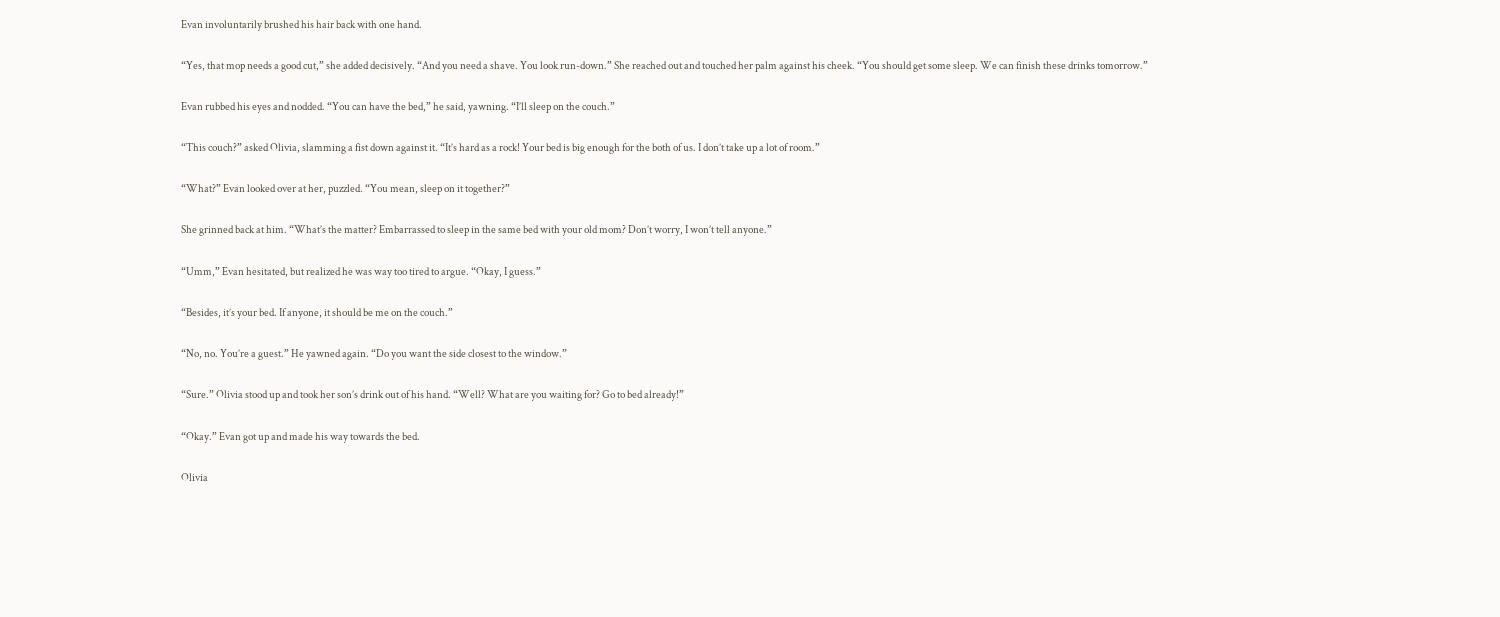Evan involuntarily brushed his hair back with one hand.

“Yes, that mop needs a good cut,” she added decisively. “And you need a shave. You look run-down.” She reached out and touched her palm against his cheek. “You should get some sleep. We can finish these drinks tomorrow.”

Evan rubbed his eyes and nodded. “You can have the bed,” he said, yawning. “I’ll sleep on the couch.”

“This couch?” asked Olivia, slamming a fist down against it. “It’s hard as a rock! Your bed is big enough for the both of us. I don’t take up a lot of room.”

“What?” Evan looked over at her, puzzled. “You mean, sleep on it together?”

She grinned back at him. “What’s the matter? Embarrassed to sleep in the same bed with your old mom? Don’t worry, I won’t tell anyone.”

“Umm,” Evan hesitated, but realized he was way too tired to argue. “Okay, I guess.”

“Besides, it’s your bed. If anyone, it should be me on the couch.”

“No, no. You’re a guest.” He yawned again. “Do you want the side closest to the window.”

“Sure.” Olivia stood up and took her son’s drink out of his hand. “Well? What are you waiting for? Go to bed already!”

“Okay.” Evan got up and made his way towards the bed.

Olivia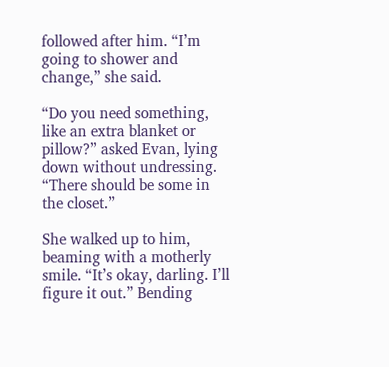followed after him. “I’m going to shower and change,” she said.

“Do you need something, like an extra blanket or pillow?” asked Evan, lying down without undressing. “There should be some in the closet.”

She walked up to him, beaming with a motherly smile. “It’s okay, darling. I’ll figure it out.” Bending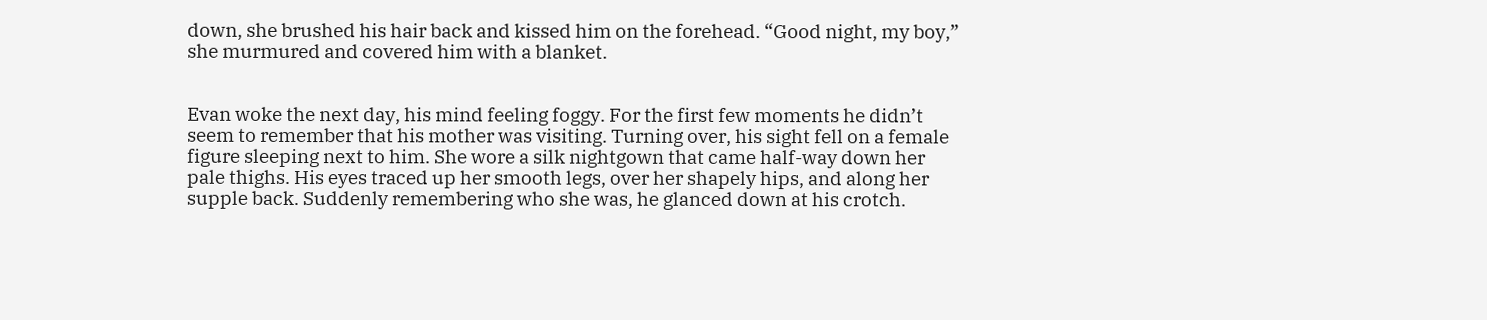down, she brushed his hair back and kissed him on the forehead. “Good night, my boy,” she murmured and covered him with a blanket.


Evan woke the next day, his mind feeling foggy. For the first few moments he didn’t seem to remember that his mother was visiting. Turning over, his sight fell on a female figure sleeping next to him. She wore a silk nightgown that came half-way down her pale thighs. His eyes traced up her smooth legs, over her shapely hips, and along her supple back. Suddenly remembering who she was, he glanced down at his crotch.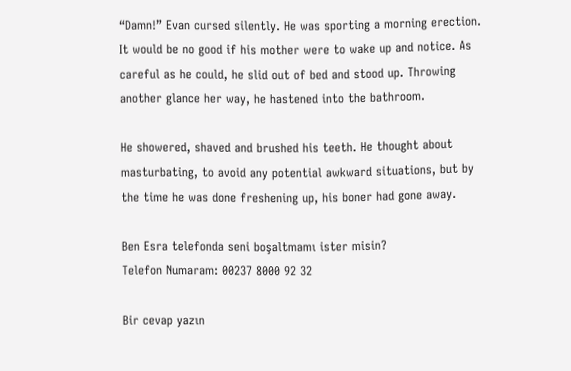“Damn!” Evan cursed silently. He was sporting a morning erection. It would be no good if his mother were to wake up and notice. As careful as he could, he slid out of bed and stood up. Throwing another glance her way, he hastened into the bathroom.

He showered, shaved and brushed his teeth. He thought about masturbating, to avoid any potential awkward situations, but by the time he was done freshening up, his boner had gone away.

Ben Esra telefonda seni boşaltmamı ister misin?
Telefon Numaram: 00237 8000 92 32

Bir cevap yazın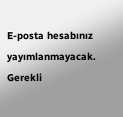E-posta hesabınız yayımlanmayacak. Gerekli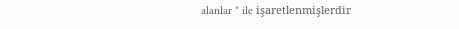alanlar * ile işaretlenmişlerdir